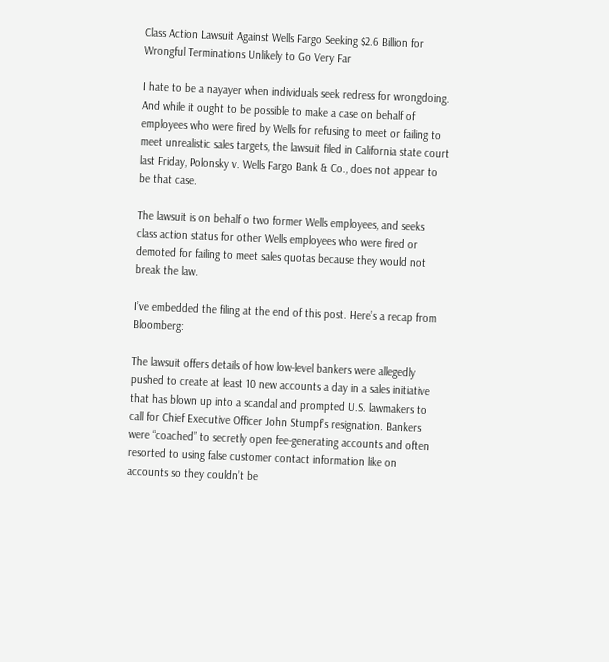Class Action Lawsuit Against Wells Fargo Seeking $2.6 Billion for Wrongful Terminations Unlikely to Go Very Far

I hate to be a nayayer when individuals seek redress for wrongdoing. And while it ought to be possible to make a case on behalf of employees who were fired by Wells for refusing to meet or failing to meet unrealistic sales targets, the lawsuit filed in California state court last Friday, Polonsky v. Wells Fargo Bank & Co., does not appear to be that case.

The lawsuit is on behalf o two former Wells employees, and seeks class action status for other Wells employees who were fired or demoted for failing to meet sales quotas because they would not break the law.

I’ve embedded the filing at the end of this post. Here’s a recap from Bloomberg:

The lawsuit offers details of how low-level bankers were allegedly pushed to create at least 10 new accounts a day in a sales initiative that has blown up into a scandal and prompted U.S. lawmakers to call for Chief Executive Officer John Stumpf’s resignation. Bankers were “coached” to secretly open fee-generating accounts and often resorted to using false customer contact information like on accounts so they couldn’t be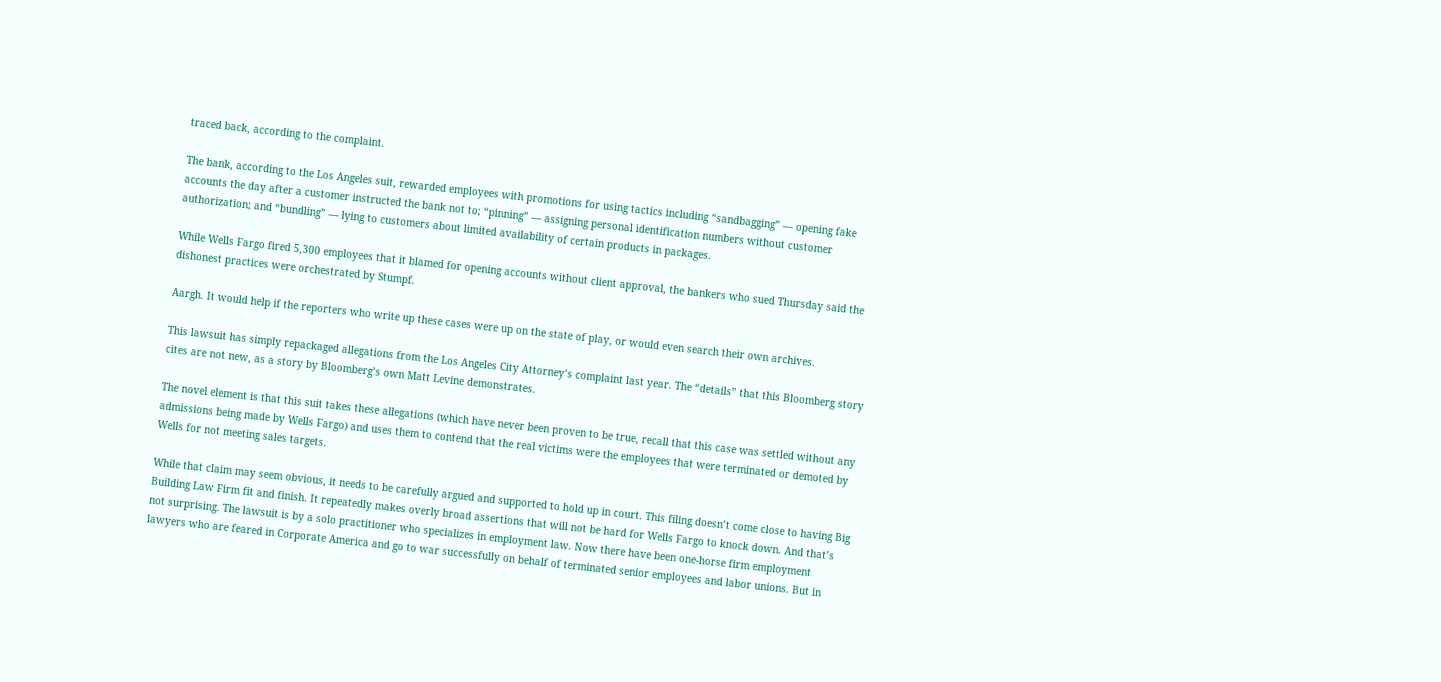traced back, according to the complaint.

The bank, according to the Los Angeles suit, rewarded employees with promotions for using tactics including “sandbagging” — opening fake accounts the day after a customer instructed the bank not to; “pinning” — assigning personal identification numbers without customer authorization; and “bundling” — lying to customers about limited availability of certain products in packages.

While Wells Fargo fired 5,300 employees that it blamed for opening accounts without client approval, the bankers who sued Thursday said the dishonest practices were orchestrated by Stumpf.

Aargh. It would help if the reporters who write up these cases were up on the state of play, or would even search their own archives.

This lawsuit has simply repackaged allegations from the Los Angeles City Attorney’s complaint last year. The “details” that this Bloomberg story cites are not new, as a story by Bloomberg’s own Matt Levine demonstrates.

The novel element is that this suit takes these allegations (which have never been proven to be true, recall that this case was settled without any admissions being made by Wells Fargo) and uses them to contend that the real victims were the employees that were terminated or demoted by Wells for not meeting sales targets.

While that claim may seem obvious, it needs to be carefully argued and supported to hold up in court. This filing doesn’t come close to having Big Building Law Firm fit and finish. It repeatedly makes overly broad assertions that will not be hard for Wells Fargo to knock down. And that’s not surprising. The lawsuit is by a solo practitioner who specializes in employment law. Now there have been one-horse firm employment lawyers who are feared in Corporate America and go to war successfully on behalf of terminated senior employees and labor unions. But in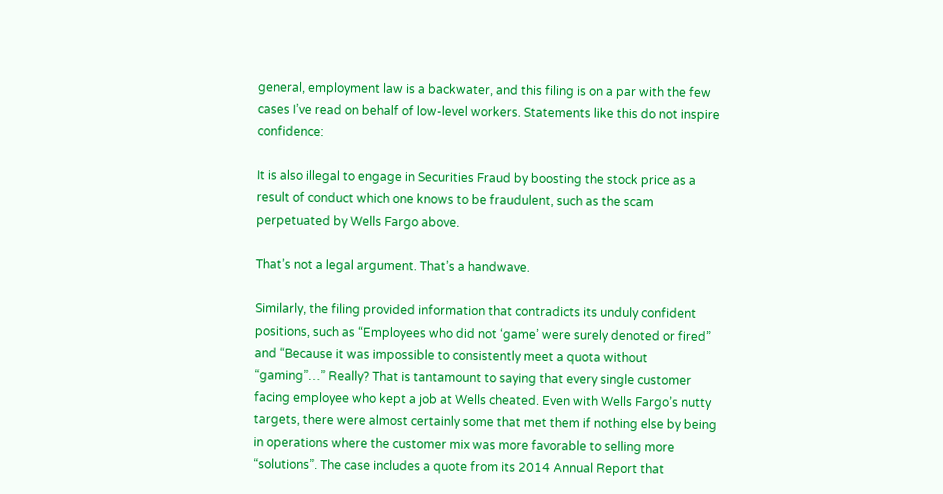general, employment law is a backwater, and this filing is on a par with the few cases I’ve read on behalf of low-level workers. Statements like this do not inspire confidence:

It is also illegal to engage in Securities Fraud by boosting the stock price as a result of conduct which one knows to be fraudulent, such as the scam perpetuated by Wells Fargo above.

That’s not a legal argument. That’s a handwave.

Similarly, the filing provided information that contradicts its unduly confident positions, such as “Employees who did not ‘game’ were surely denoted or fired” and “Because it was impossible to consistently meet a quota without “gaming”…” Really? That is tantamount to saying that every single customer facing employee who kept a job at Wells cheated. Even with Wells Fargo’s nutty targets, there were almost certainly some that met them if nothing else by being in operations where the customer mix was more favorable to selling more “solutions”. The case includes a quote from its 2014 Annual Report that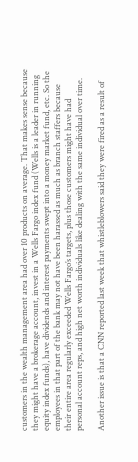customers in the wealth management area had over 10 products on average. That makes sense because they might have a brokerage account, invest in a Wells Fargo index fund (Wells is a leader in running equity index funds), have dividends and interest payments swept into a money market fund, etc. So the employees in that part of the bank may not have been harassed as much as branch staffers because their entire area regularly exceeded Wells Fargo’s targets, plus those customers might have had personal account reps, and high net worth individuals like dealing with the same individual over time.

Another issue is that a CNN reported last week that whistleblowers said they were fired as a result of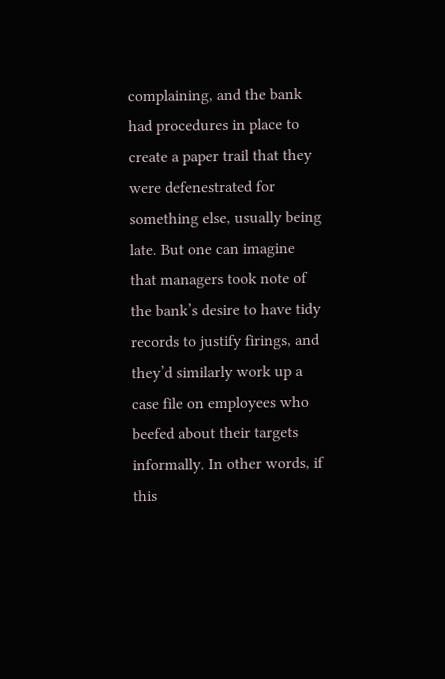complaining, and the bank had procedures in place to create a paper trail that they were defenestrated for something else, usually being late. But one can imagine that managers took note of the bank’s desire to have tidy records to justify firings, and they’d similarly work up a case file on employees who beefed about their targets informally. In other words, if this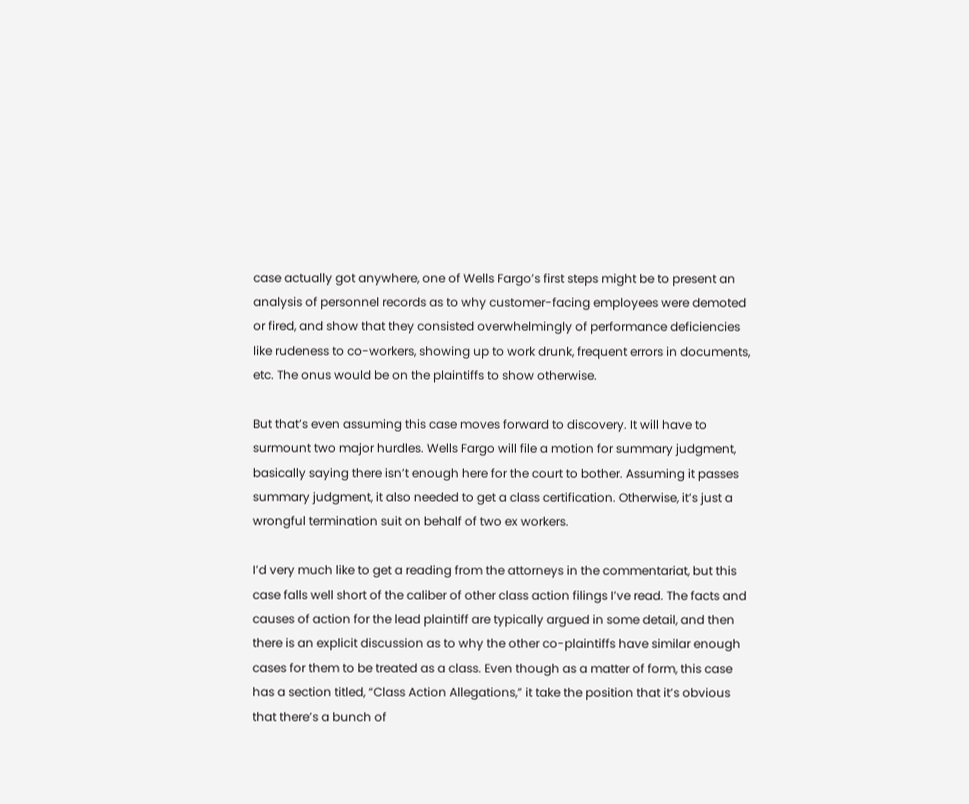case actually got anywhere, one of Wells Fargo’s first steps might be to present an analysis of personnel records as to why customer-facing employees were demoted or fired, and show that they consisted overwhelmingly of performance deficiencies like rudeness to co-workers, showing up to work drunk, frequent errors in documents, etc. The onus would be on the plaintiffs to show otherwise.

But that’s even assuming this case moves forward to discovery. It will have to surmount two major hurdles. Wells Fargo will file a motion for summary judgment, basically saying there isn’t enough here for the court to bother. Assuming it passes summary judgment, it also needed to get a class certification. Otherwise, it’s just a wrongful termination suit on behalf of two ex workers.

I’d very much like to get a reading from the attorneys in the commentariat, but this case falls well short of the caliber of other class action filings I’ve read. The facts and causes of action for the lead plaintiff are typically argued in some detail, and then there is an explicit discussion as to why the other co-plaintiffs have similar enough cases for them to be treated as a class. Even though as a matter of form, this case has a section titled, “Class Action Allegations,” it take the position that it’s obvious that there’s a bunch of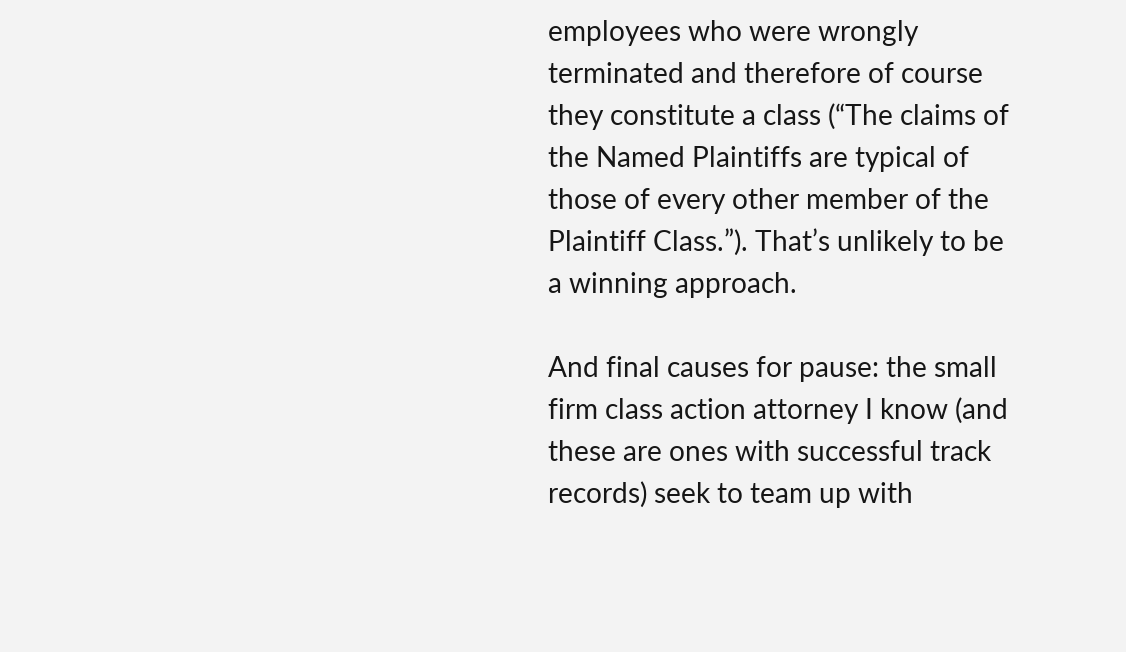employees who were wrongly terminated and therefore of course they constitute a class (“The claims of the Named Plaintiffs are typical of those of every other member of the Plaintiff Class.”). That’s unlikely to be a winning approach.

And final causes for pause: the small firm class action attorney I know (and these are ones with successful track records) seek to team up with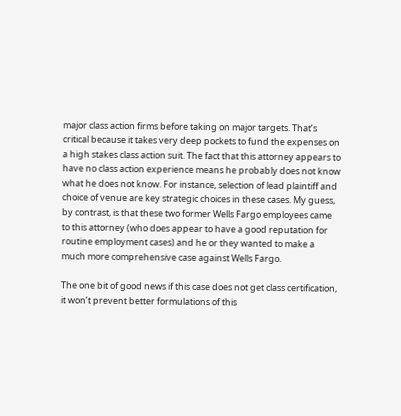major class action firms before taking on major targets. That’s critical because it takes very deep pockets to fund the expenses on a high stakes class action suit. The fact that this attorney appears to have no class action experience means he probably does not know what he does not know. For instance, selection of lead plaintiff and choice of venue are key strategic choices in these cases. My guess, by contrast, is that these two former Wells Fargo employees came to this attorney (who does appear to have a good reputation for routine employment cases) and he or they wanted to make a much more comprehensive case against Wells Fargo.

The one bit of good news if this case does not get class certification, it won’t prevent better formulations of this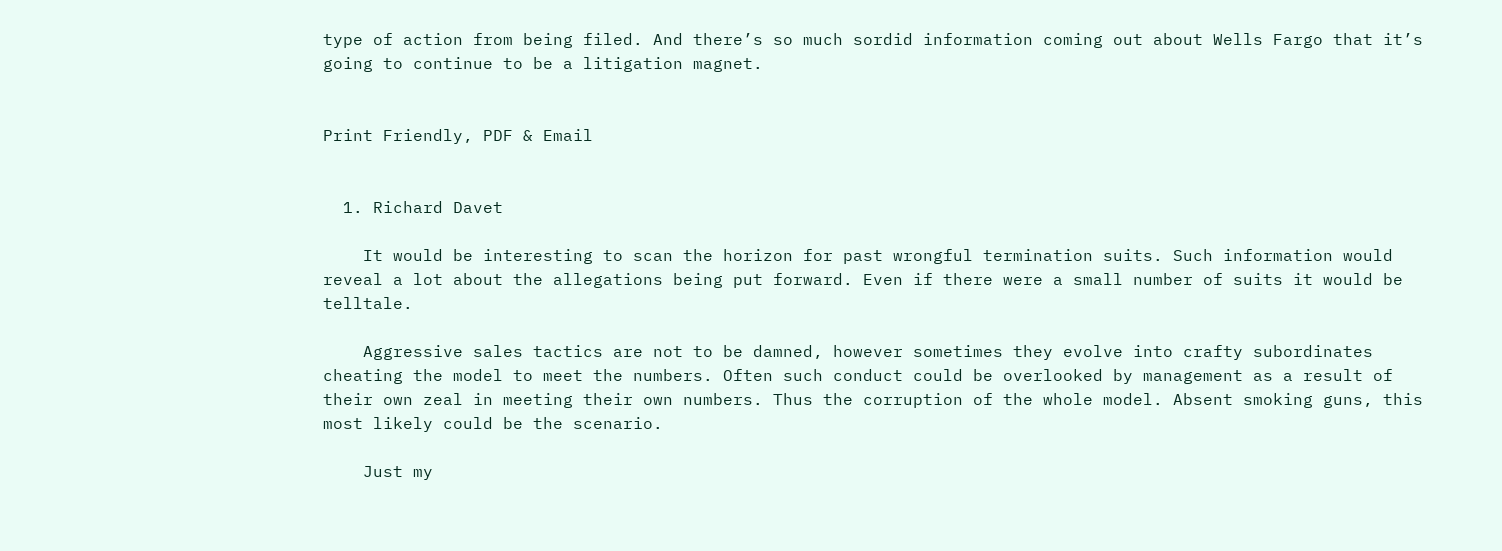type of action from being filed. And there’s so much sordid information coming out about Wells Fargo that it’s going to continue to be a litigation magnet.


Print Friendly, PDF & Email


  1. Richard Davet

    It would be interesting to scan the horizon for past wrongful termination suits. Such information would reveal a lot about the allegations being put forward. Even if there were a small number of suits it would be telltale.

    Aggressive sales tactics are not to be damned, however sometimes they evolve into crafty subordinates cheating the model to meet the numbers. Often such conduct could be overlooked by management as a result of their own zeal in meeting their own numbers. Thus the corruption of the whole model. Absent smoking guns, this most likely could be the scenario.

    Just my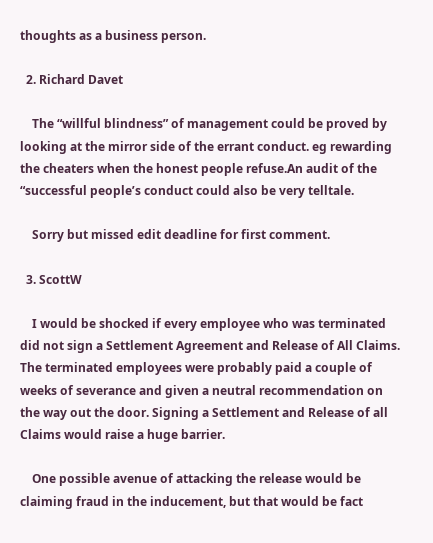thoughts as a business person.

  2. Richard Davet

    The “willful blindness” of management could be proved by looking at the mirror side of the errant conduct. eg rewarding the cheaters when the honest people refuse.An audit of the “successful people’s conduct could also be very telltale.

    Sorry but missed edit deadline for first comment.

  3. ScottW

    I would be shocked if every employee who was terminated did not sign a Settlement Agreement and Release of All Claims. The terminated employees were probably paid a couple of weeks of severance and given a neutral recommendation on the way out the door. Signing a Settlement and Release of all Claims would raise a huge barrier.

    One possible avenue of attacking the release would be claiming fraud in the inducement, but that would be fact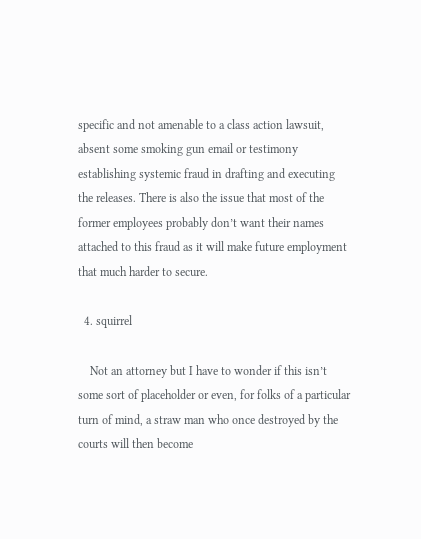specific and not amenable to a class action lawsuit, absent some smoking gun email or testimony establishing systemic fraud in drafting and executing the releases. There is also the issue that most of the former employees probably don’t want their names attached to this fraud as it will make future employment that much harder to secure.

  4. squirrel

    Not an attorney but I have to wonder if this isn’t some sort of placeholder or even, for folks of a particular turn of mind, a straw man who once destroyed by the courts will then become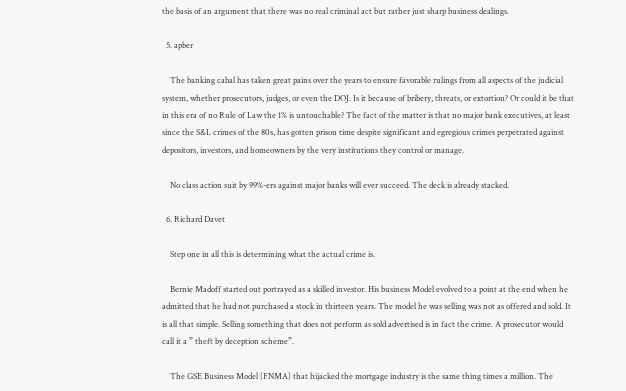the basis of an argument that there was no real criminal act but rather just sharp business dealings.

  5. apber

    The banking cabal has taken great pains over the years to ensure favorable rulings from all aspects of the judicial system, whether prosecutors, judges, or even the DOJ. Is it because of bribery, threats, or extortion? Or could it be that in this era of no Rule of Law the 1% is untouchable? The fact of the matter is that no major bank executives, at least since the S&L crimes of the 80s, has gotten prison time despite significant and egregious crimes perpetrated against depositors, investors, and homeowners by the very institutions they control or manage.

    No class action suit by 99%-ers against major banks will ever succeed. The deck is already stacked.

  6. Richard Davet

    Step one in all this is determining what the actual crime is.

    Bernie Madoff started out portrayed as a skilled investor. His business Model evolved to a point at the end when he admitted that he had not purchased a stock in thirteen years. The model he was selling was not as offered and sold. It is all that simple. Selling something that does not perform as sold advertised is in fact the crime. A prosecutor would call it a ” theft by deception scheme”.

    The GSE Business Model (FNMA) that hijacked the mortgage industry is the same thing times a million. The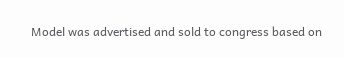Model was advertised and sold to congress based on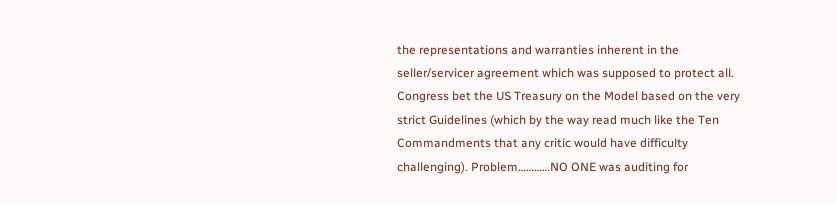the representations and warranties inherent in the seller/servicer agreement which was supposed to protect all. Congress bet the US Treasury on the Model based on the very strict Guidelines (which by the way read much like the Ten Commandments that any critic would have difficulty challenging). Problem…………NO ONE was auditing for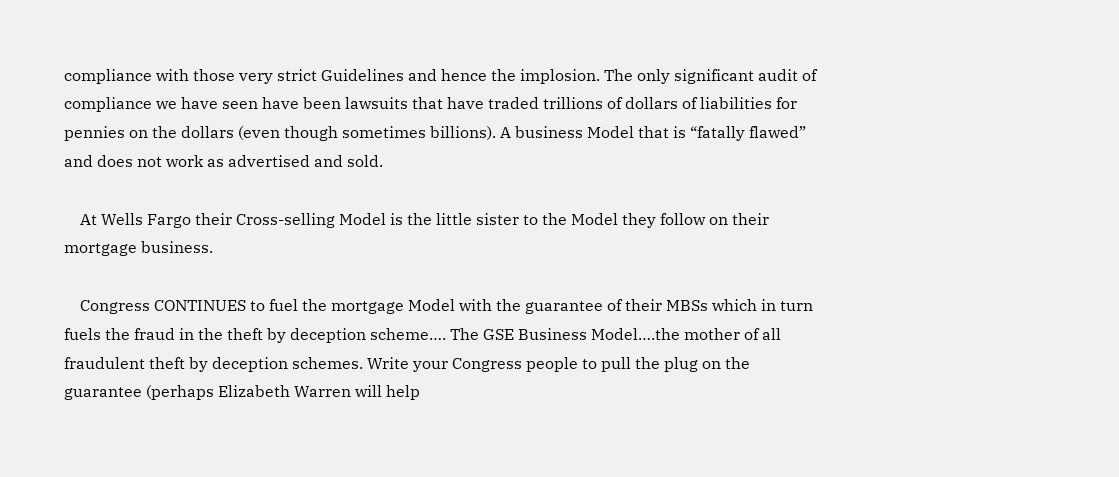compliance with those very strict Guidelines and hence the implosion. The only significant audit of compliance we have seen have been lawsuits that have traded trillions of dollars of liabilities for pennies on the dollars (even though sometimes billions). A business Model that is “fatally flawed” and does not work as advertised and sold.

    At Wells Fargo their Cross-selling Model is the little sister to the Model they follow on their mortgage business.

    Congress CONTINUES to fuel the mortgage Model with the guarantee of their MBSs which in turn fuels the fraud in the theft by deception scheme…. The GSE Business Model….the mother of all fraudulent theft by deception schemes. Write your Congress people to pull the plug on the guarantee (perhaps Elizabeth Warren will help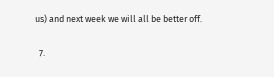us) and next week we will all be better off.

  7.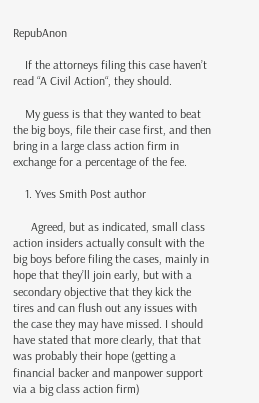RepubAnon

    If the attorneys filing this case haven’t read “A Civil Action“, they should.

    My guess is that they wanted to beat the big boys, file their case first, and then bring in a large class action firm in exchange for a percentage of the fee.

    1. Yves Smith Post author

      Agreed, but as indicated, small class action insiders actually consult with the big boys before filing the cases, mainly in hope that they’ll join early, but with a secondary objective that they kick the tires and can flush out any issues with the case they may have missed. I should have stated that more clearly, that that was probably their hope (getting a financial backer and manpower support via a big class action firm)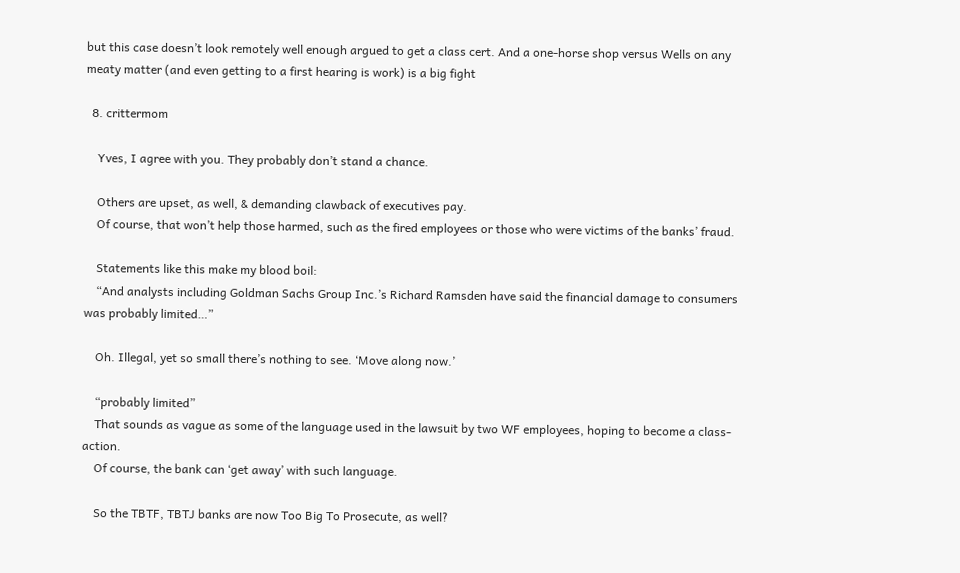but this case doesn’t look remotely well enough argued to get a class cert. And a one-horse shop versus Wells on any meaty matter (and even getting to a first hearing is work) is a big fight

  8. crittermom

    Yves, I agree with you. They probably don’t stand a chance.

    Others are upset, as well, & demanding clawback of executives pay.
    Of course, that won’t help those harmed, such as the fired employees or those who were victims of the banks’ fraud.

    Statements like this make my blood boil:
    “And analysts including Goldman Sachs Group Inc.’s Richard Ramsden have said the financial damage to consumers was probably limited…”

    Oh. Illegal, yet so small there’s nothing to see. ‘Move along now.’

    “probably limited”
    That sounds as vague as some of the language used in the lawsuit by two WF employees, hoping to become a class-action.
    Of course, the bank can ‘get away’ with such language.

    So the TBTF, TBTJ banks are now Too Big To Prosecute, as well?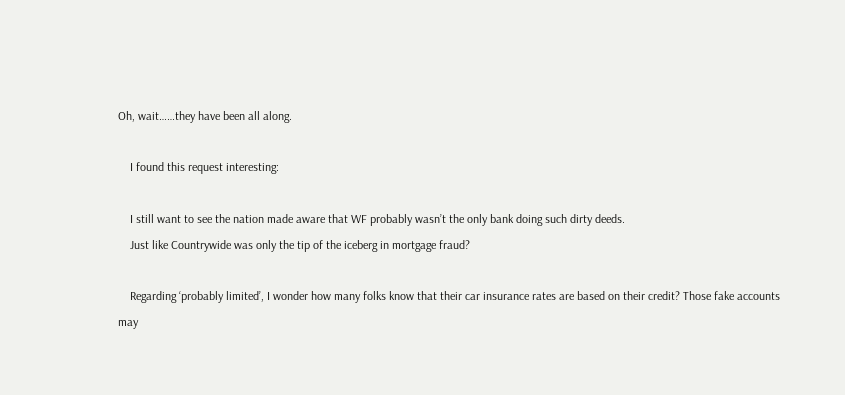Oh, wait……they have been all along.

    I found this request interesting:

    I still want to see the nation made aware that WF probably wasn’t the only bank doing such dirty deeds.
    Just like Countrywide was only the tip of the iceberg in mortgage fraud?

    Regarding ‘probably limited’, I wonder how many folks know that their car insurance rates are based on their credit? Those fake accounts may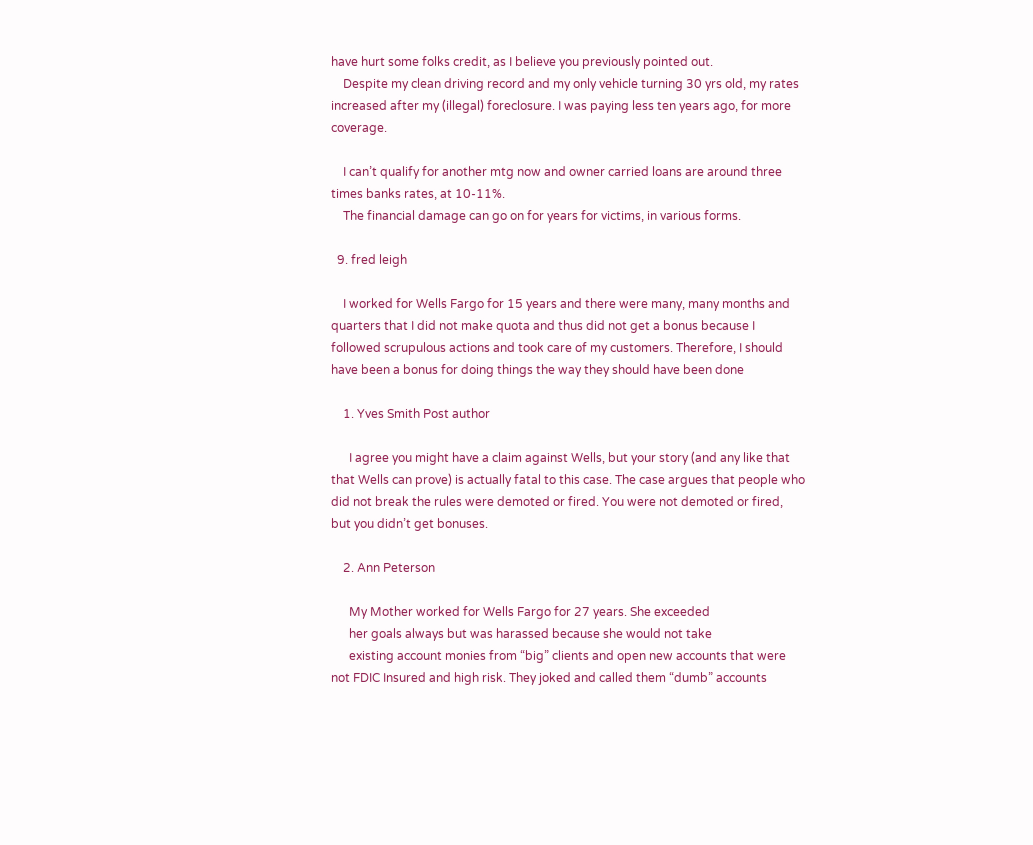have hurt some folks credit, as I believe you previously pointed out.
    Despite my clean driving record and my only vehicle turning 30 yrs old, my rates increased after my (illegal) foreclosure. I was paying less ten years ago, for more coverage.

    I can’t qualify for another mtg now and owner carried loans are around three times banks rates, at 10-11%.
    The financial damage can go on for years for victims, in various forms.

  9. fred leigh

    I worked for Wells Fargo for 15 years and there were many, many months and quarters that I did not make quota and thus did not get a bonus because I followed scrupulous actions and took care of my customers. Therefore, I should have been a bonus for doing things the way they should have been done

    1. Yves Smith Post author

      I agree you might have a claim against Wells, but your story (and any like that that Wells can prove) is actually fatal to this case. The case argues that people who did not break the rules were demoted or fired. You were not demoted or fired, but you didn’t get bonuses.

    2. Ann Peterson

      My Mother worked for Wells Fargo for 27 years. She exceeded
      her goals always but was harassed because she would not take
      existing account monies from “big” clients and open new accounts that were not FDIC Insured and high risk. They joked and called them “dumb” accounts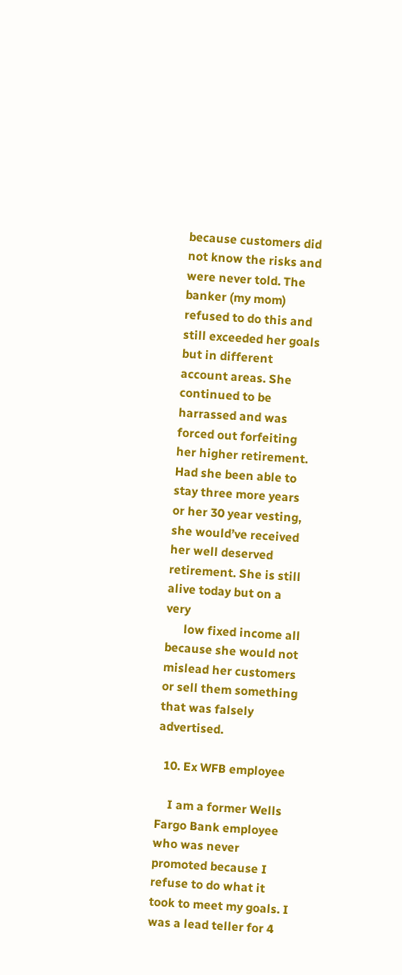because customers did not know the risks and were never told. The banker (my mom) refused to do this and still exceeded her goals but in different account areas. She continued to be harrassed and was forced out forfeiting her higher retirement. Had she been able to stay three more years or her 30 year vesting, she would’ve received her well deserved retirement. She is still alive today but on a very
      low fixed income all because she would not mislead her customers or sell them something that was falsely advertised.

  10. Ex WFB employee

    I am a former Wells Fargo Bank employee who was never promoted because I refuse to do what it took to meet my goals. I was a lead teller for 4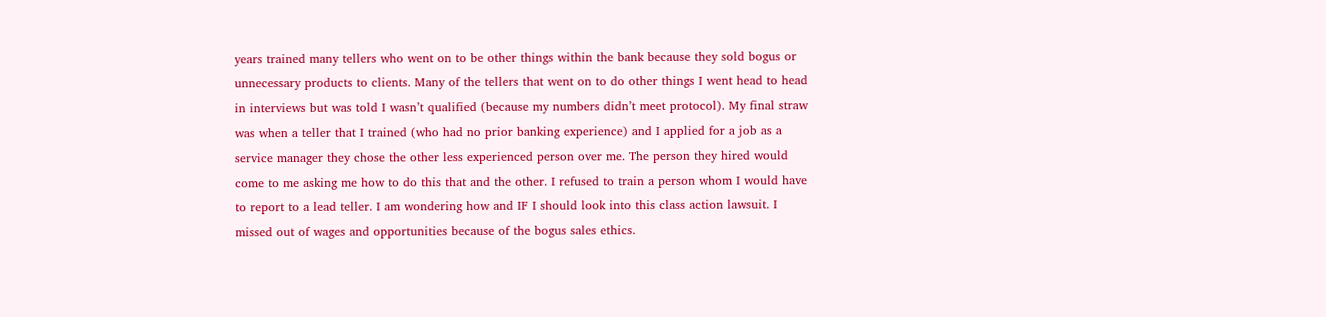years trained many tellers who went on to be other things within the bank because they sold bogus or unnecessary products to clients. Many of the tellers that went on to do other things I went head to head in interviews but was told I wasn’t qualified (because my numbers didn’t meet protocol). My final straw was when a teller that I trained (who had no prior banking experience) and I applied for a job as a service manager they chose the other less experienced person over me. The person they hired would come to me asking me how to do this that and the other. I refused to train a person whom I would have to report to a lead teller. I am wondering how and IF I should look into this class action lawsuit. I missed out of wages and opportunities because of the bogus sales ethics.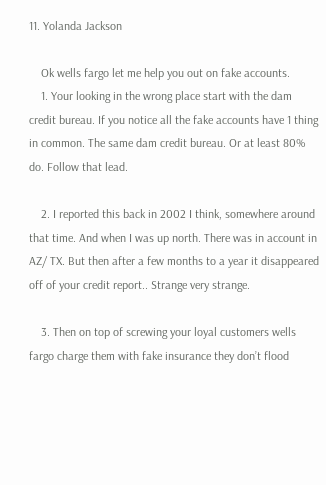11. Yolanda Jackson

    Ok wells fargo let me help you out on fake accounts.
    1. Your looking in the wrong place start with the dam credit bureau. If you notice all the fake accounts have 1 thing in common. The same dam credit bureau. Or at least 80% do. Follow that lead.

    2. I reported this back in 2002 I think, somewhere around that time. And when I was up north. There was in account in AZ/ TX. But then after a few months to a year it disappeared off of your credit report.. Strange very strange.

    3. Then on top of screwing your loyal customers wells fargo charge them with fake insurance they don’t flood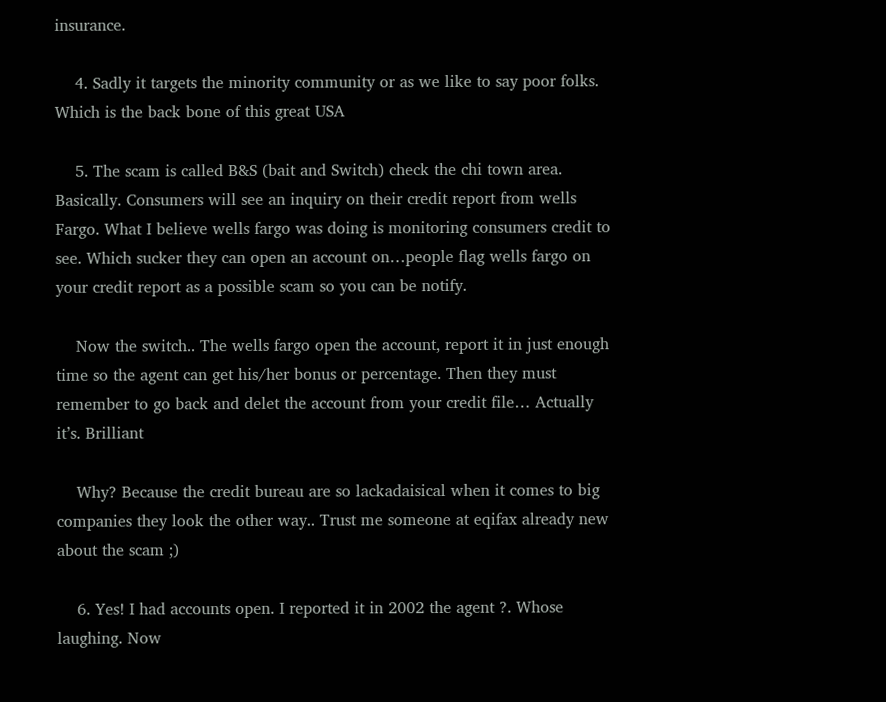insurance.

    4. Sadly it targets the minority community or as we like to say poor folks. Which is the back bone of this great USA

    5. The scam is called B&S (bait and Switch) check the chi town area. Basically. Consumers will see an inquiry on their credit report from wells Fargo. What I believe wells fargo was doing is monitoring consumers credit to see. Which sucker they can open an account on…people flag wells fargo on your credit report as a possible scam so you can be notify.

    Now the switch.. The wells fargo open the account, report it in just enough time so the agent can get his/her bonus or percentage. Then they must remember to go back and delet the account from your credit file… Actually it’s. Brilliant

    Why? Because the credit bureau are so lackadaisical when it comes to big companies they look the other way.. Trust me someone at eqifax already new about the scam ;)

    6. Yes! I had accounts open. I reported it in 2002 the agent ?. Whose laughing. Now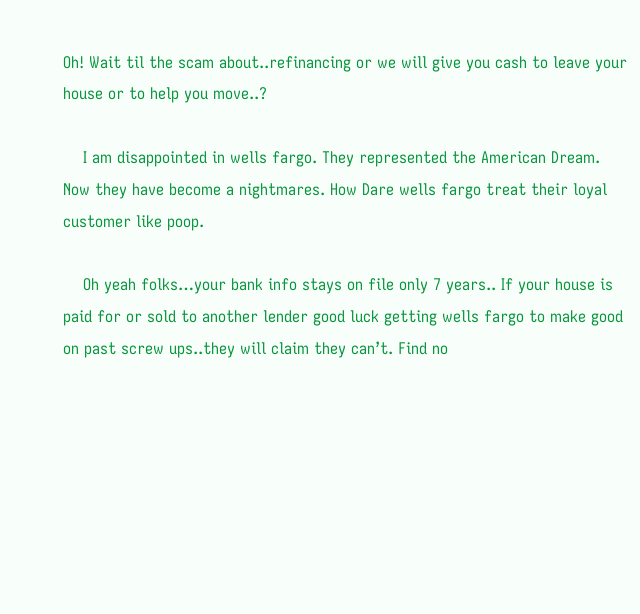Oh! Wait til the scam about..refinancing or we will give you cash to leave your house or to help you move..?

    I am disappointed in wells fargo. They represented the American Dream. Now they have become a nightmares. How Dare wells fargo treat their loyal customer like poop.

    Oh yeah folks…your bank info stays on file only 7 years.. If your house is paid for or sold to another lender good luck getting wells fargo to make good on past screw ups..they will claim they can’t. Find no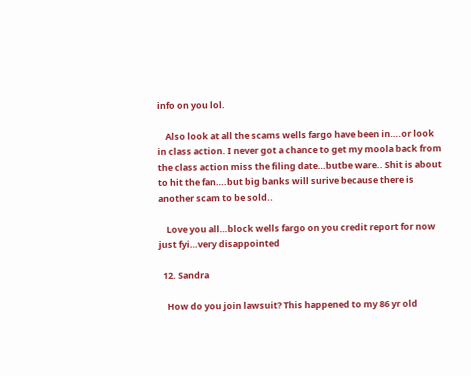info on you lol.

    Also look at all the scams wells fargo have been in….or look in class action. I never got a chance to get my moola back from the class action miss the filing date…butbe ware.. Shit is about to hit the fan….but big banks will surive because there is another scam to be sold..

    Love you all…block wells fargo on you credit report for now just fyi…very disappointed

  12. Sandra

    How do you join lawsuit? This happened to my 86 yr old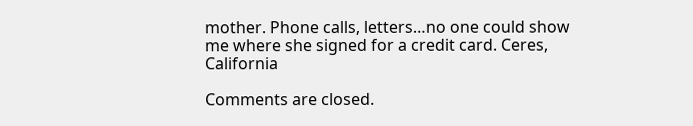mother. Phone calls, letters…no one could show me where she signed for a credit card. Ceres, California

Comments are closed.